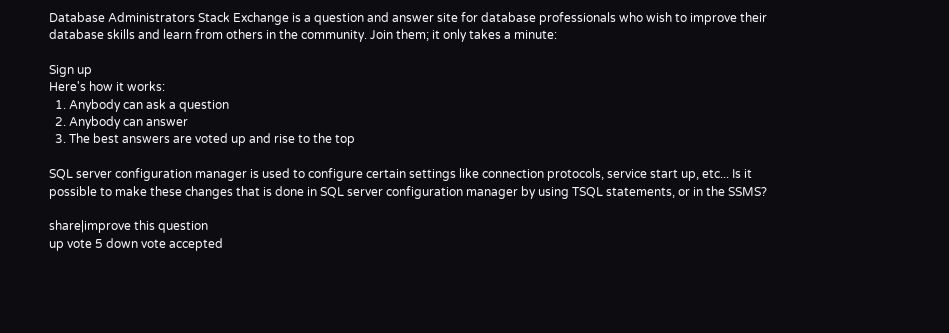Database Administrators Stack Exchange is a question and answer site for database professionals who wish to improve their database skills and learn from others in the community. Join them; it only takes a minute:

Sign up
Here's how it works:
  1. Anybody can ask a question
  2. Anybody can answer
  3. The best answers are voted up and rise to the top

SQL server configuration manager is used to configure certain settings like connection protocols, service start up, etc... Is it possible to make these changes that is done in SQL server configuration manager by using TSQL statements, or in the SSMS?

share|improve this question
up vote 5 down vote accepted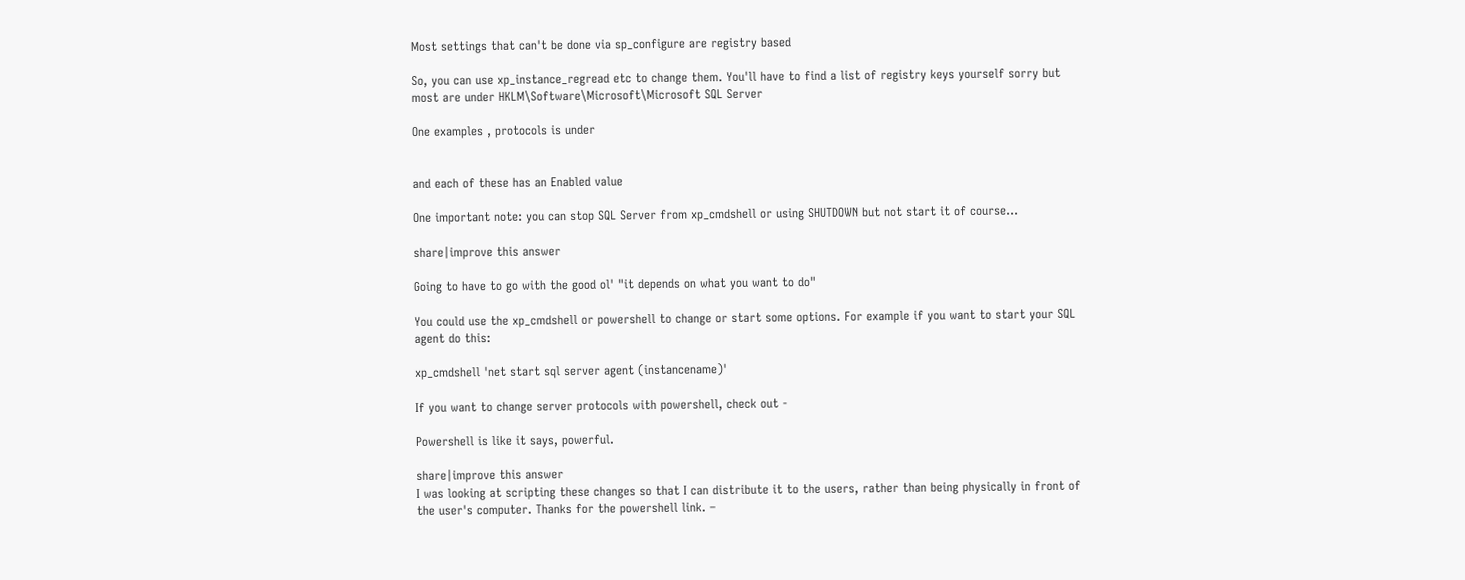Most settings that can't be done via sp_configure are registry based

So, you can use xp_instance_regread etc to change them. You'll have to find a list of registry keys yourself sorry but most are under HKLM\Software\Microsoft\Microsoft SQL Server

One examples , protocols is under


and each of these has an Enabled value

One important note: you can stop SQL Server from xp_cmdshell or using SHUTDOWN but not start it of course...

share|improve this answer

Going to have to go with the good ol' "it depends on what you want to do"

You could use the xp_cmdshell or powershell to change or start some options. For example if you want to start your SQL agent do this:

xp_cmdshell 'net start sql server agent (instancename)'

If you want to change server protocols with powershell, check out -

Powershell is like it says, powerful.

share|improve this answer
I was looking at scripting these changes so that I can distribute it to the users, rather than being physically in front of the user's computer. Thanks for the powershell link. –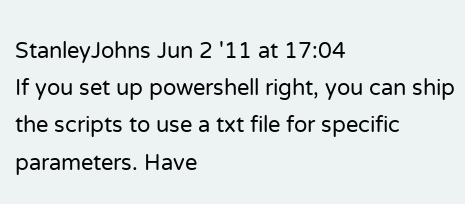StanleyJohns Jun 2 '11 at 17:04
If you set up powershell right, you can ship the scripts to use a txt file for specific parameters. Have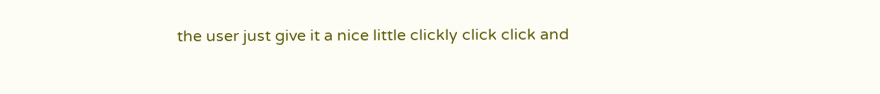the user just give it a nice little clickly click click and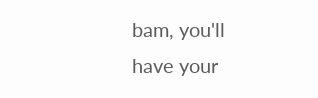bam, you'll have your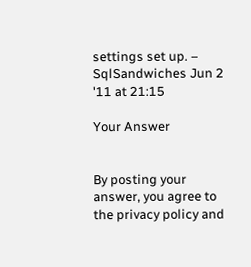settings set up. – SqlSandwiches Jun 2 '11 at 21:15

Your Answer


By posting your answer, you agree to the privacy policy and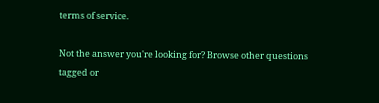terms of service.

Not the answer you're looking for? Browse other questions tagged or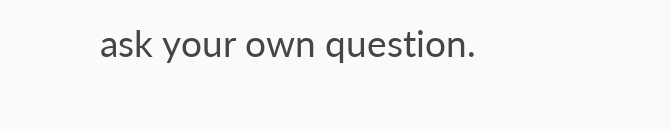ask your own question.